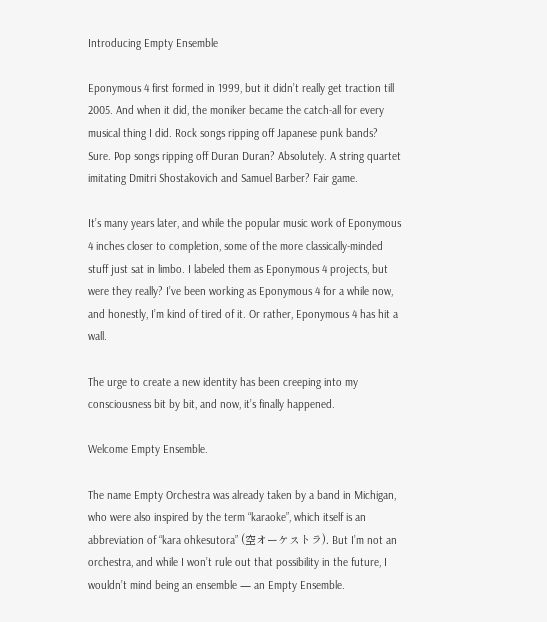Introducing Empty Ensemble

Eponymous 4 first formed in 1999, but it didn’t really get traction till 2005. And when it did, the moniker became the catch-all for every musical thing I did. Rock songs ripping off Japanese punk bands? Sure. Pop songs ripping off Duran Duran? Absolutely. A string quartet imitating Dmitri Shostakovich and Samuel Barber? Fair game.

It’s many years later, and while the popular music work of Eponymous 4 inches closer to completion, some of the more classically-minded stuff just sat in limbo. I labeled them as Eponymous 4 projects, but were they really? I’ve been working as Eponymous 4 for a while now, and honestly, I’m kind of tired of it. Or rather, Eponymous 4 has hit a wall.

The urge to create a new identity has been creeping into my consciousness bit by bit, and now, it’s finally happened.

Welcome Empty Ensemble.

The name Empty Orchestra was already taken by a band in Michigan, who were also inspired by the term “karaoke”, which itself is an abbreviation of “kara ohkesutora” (空オーケストラ). But I’m not an orchestra, and while I won’t rule out that possibility in the future, I wouldn’t mind being an ensemble — an Empty Ensemble.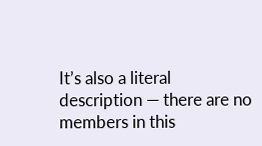It’s also a literal description — there are no members in this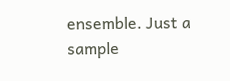ensemble. Just a sample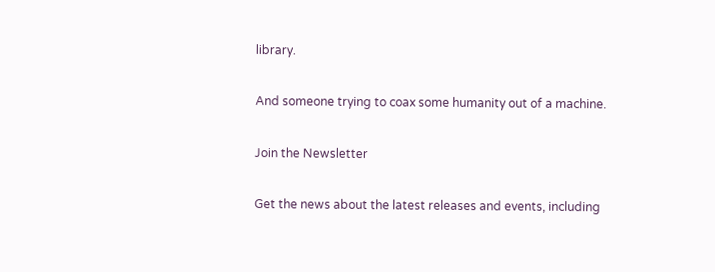library.

And someone trying to coax some humanity out of a machine.

Join the Newsletter

Get the news about the latest releases and events, including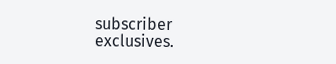subscriber exclusives.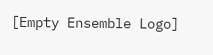[Empty Ensemble Logo]